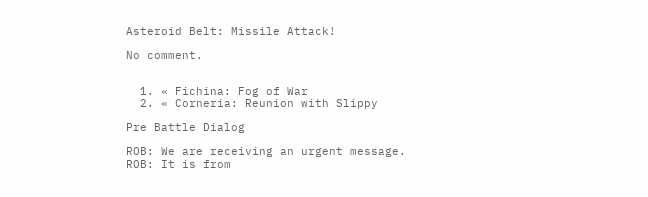Asteroid Belt: Missile Attack!

No comment.


  1. « Fichina: Fog of War
  2. « Corneria: Reunion with Slippy

Pre Battle Dialog

ROB: We are receiving an urgent message.
ROB: It is from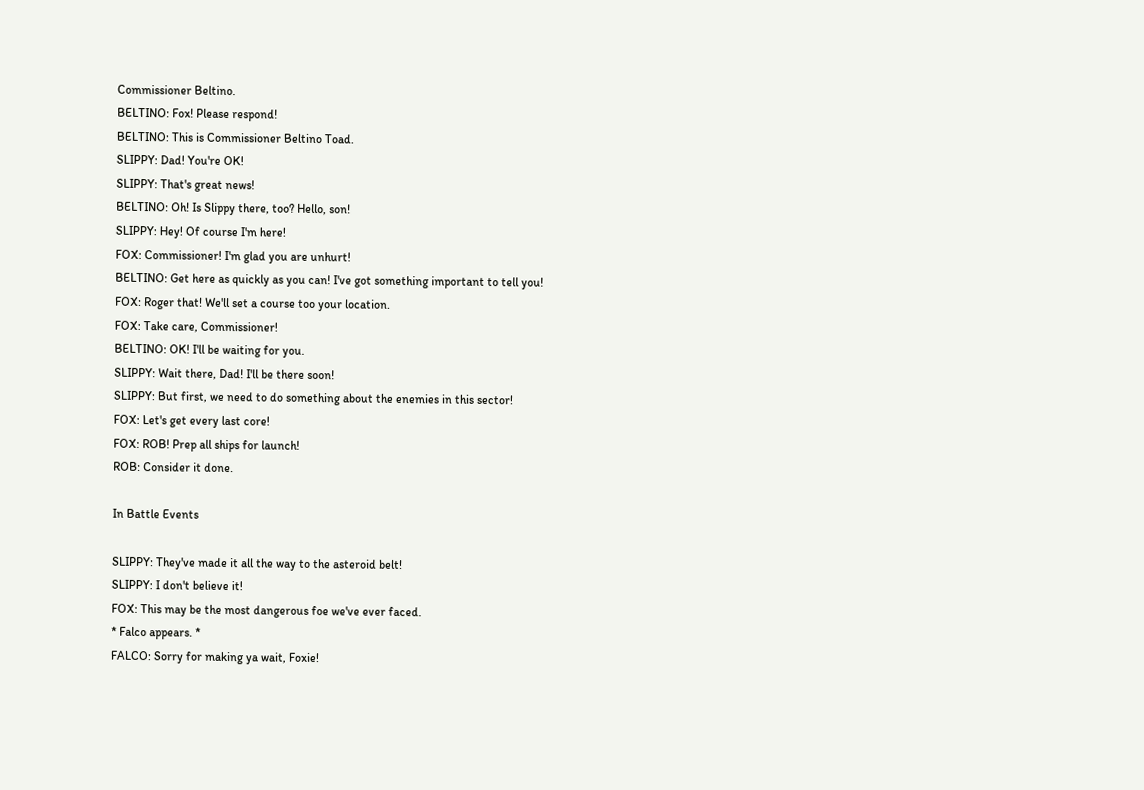Commissioner Beltino.
BELTINO: Fox! Please respond!
BELTINO: This is Commissioner Beltino Toad.
SLIPPY: Dad! You're OK!
SLIPPY: That's great news!
BELTINO: Oh! Is Slippy there, too? Hello, son!
SLIPPY: Hey! Of course I'm here!
FOX: Commissioner! I'm glad you are unhurt!
BELTINO: Get here as quickly as you can! I've got something important to tell you!
FOX: Roger that! We'll set a course too your location.
FOX: Take care, Commissioner!
BELTINO: OK! I'll be waiting for you.
SLIPPY: Wait there, Dad! I'll be there soon!
SLIPPY: But first, we need to do something about the enemies in this sector!
FOX: Let's get every last core!
FOX: ROB! Prep all ships for launch!
ROB: Consider it done.

In Battle Events

SLIPPY: They've made it all the way to the asteroid belt!
SLIPPY: I don't believe it!
FOX: This may be the most dangerous foe we've ever faced.
* Falco appears. *
FALCO: Sorry for making ya wait, Foxie!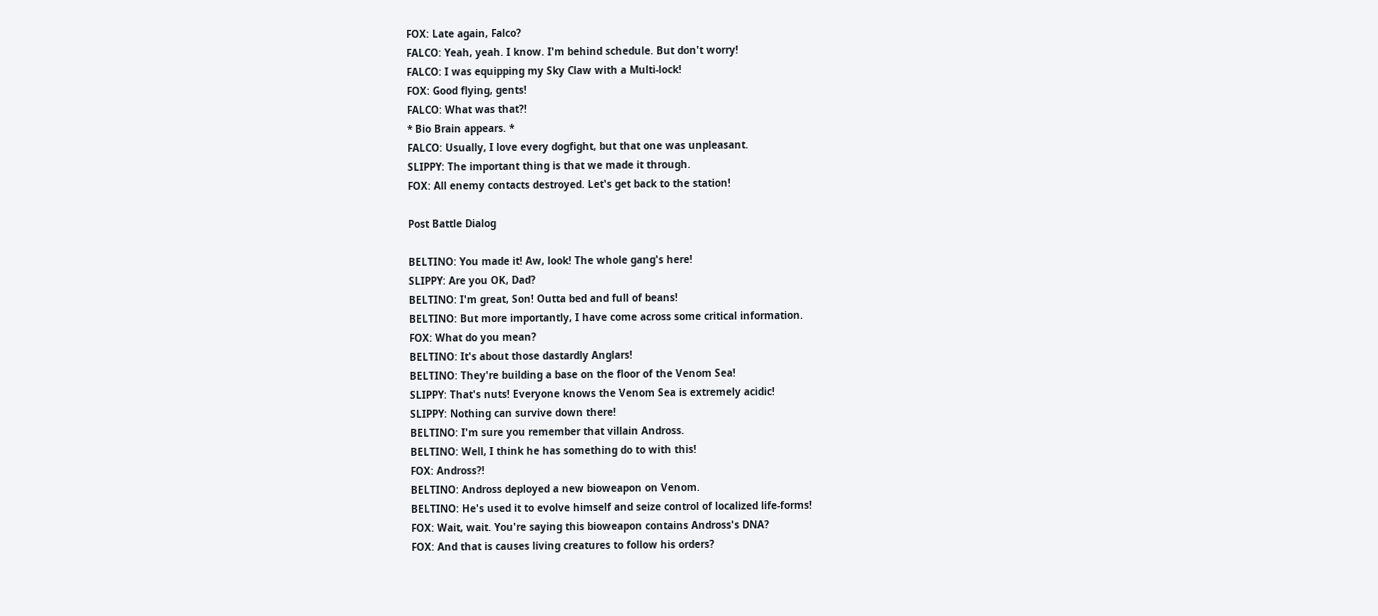FOX: Late again, Falco?
FALCO: Yeah, yeah. I know. I'm behind schedule. But don't worry!
FALCO: I was equipping my Sky Claw with a Multi-lock!
FOX: Good flying, gents!
FALCO: What was that?!
* Bio Brain appears. *
FALCO: Usually, I love every dogfight, but that one was unpleasant.
SLIPPY: The important thing is that we made it through.
FOX: All enemy contacts destroyed. Let's get back to the station!

Post Battle Dialog

BELTINO: You made it! Aw, look! The whole gang's here!
SLIPPY: Are you OK, Dad?
BELTINO: I'm great, Son! Outta bed and full of beans!
BELTINO: But more importantly, I have come across some critical information.
FOX: What do you mean?
BELTINO: It's about those dastardly Anglars!
BELTINO: They're building a base on the floor of the Venom Sea!
SLIPPY: That's nuts! Everyone knows the Venom Sea is extremely acidic!
SLIPPY: Nothing can survive down there!
BELTINO: I'm sure you remember that villain Andross.
BELTINO: Well, I think he has something do to with this!
FOX: Andross?!
BELTINO: Andross deployed a new bioweapon on Venom.
BELTINO: He's used it to evolve himself and seize control of localized life-forms!
FOX: Wait, wait. You're saying this bioweapon contains Andross's DNA?
FOX: And that is causes living creatures to follow his orders?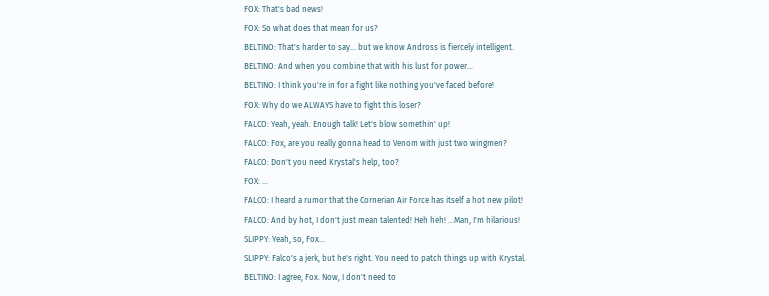FOX: That's bad news!
FOX: So what does that mean for us?
BELTINO: That's harder to say... but we know Andross is fiercely intelligent.
BELTINO: And when you combine that with his lust for power...
BELTINO: I think you're in for a fight like nothing you've faced before!
FOX: Why do we ALWAYS have to fight this loser?
FALCO: Yeah, yeah. Enough talk! Let's blow somethin' up!
FALCO: Fox, are you really gonna head to Venom with just two wingmen?
FALCO: Don't you need Krystal's help, too?
FOX: ...
FALCO: I heard a rumor that the Cornerian Air Force has itself a hot new pilot!
FALCO: And by hot, I don't just mean talented! Heh heh! ...Man, I'm hilarious!
SLIPPY: Yeah, so, Fox...
SLIPPY: Falco's a jerk, but he's right. You need to patch things up with Krystal.
BELTINO: I agree, Fox. Now, I don't need to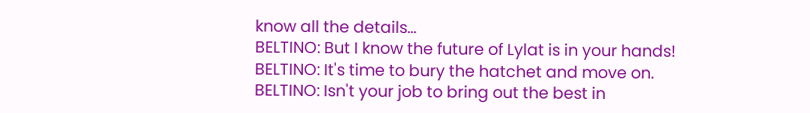know all the details...
BELTINO: But I know the future of Lylat is in your hands!
BELTINO: It's time to bury the hatchet and move on.
BELTINO: Isn't your job to bring out the best in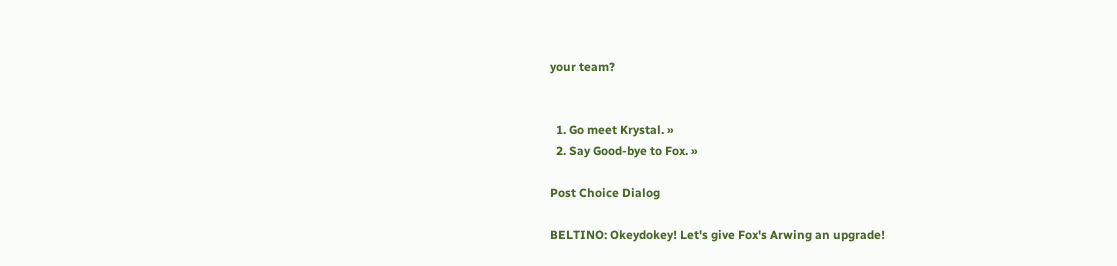your team?


  1. Go meet Krystal. »
  2. Say Good-bye to Fox. »

Post Choice Dialog

BELTINO: Okeydokey! Let's give Fox's Arwing an upgrade!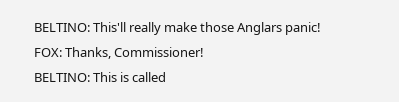BELTINO: This'll really make those Anglars panic!
FOX: Thanks, Commissioner!
BELTINO: This is called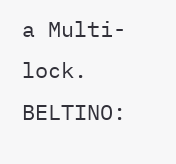a Multi-lock.
BELTINO: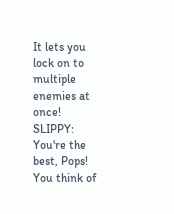It lets you lock on to multiple enemies at once!
SLIPPY: You're the best, Pops! You think of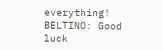everything!
BELTINO: Good luck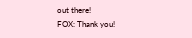out there!
FOX: Thank you!